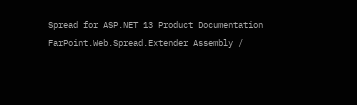Spread for ASP.NET 13 Product Documentation
FarPoint.Web.Spread.Extender Assembly /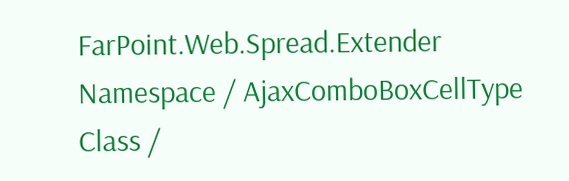FarPoint.Web.Spread.Extender Namespace / AjaxComboBoxCellType Class /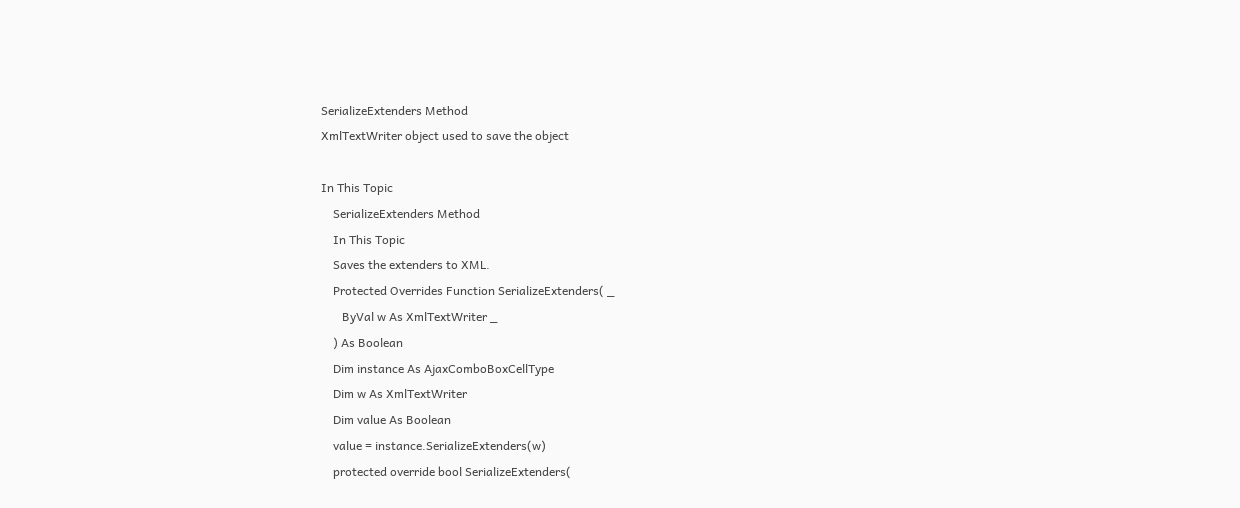SerializeExtenders Method
XmlTextWriter object used to save the object

In This Topic
    SerializeExtenders Method
    In This Topic
    Saves the extenders to XML.
    Protected Overrides Function SerializeExtenders( _
       ByVal w As XmlTextWriter _
    ) As Boolean
    Dim instance As AjaxComboBoxCellType
    Dim w As XmlTextWriter
    Dim value As Boolean
    value = instance.SerializeExtenders(w)
    protected override bool SerializeExtenders(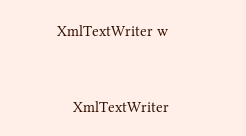XmlTextWriter w


    XmlTextWriter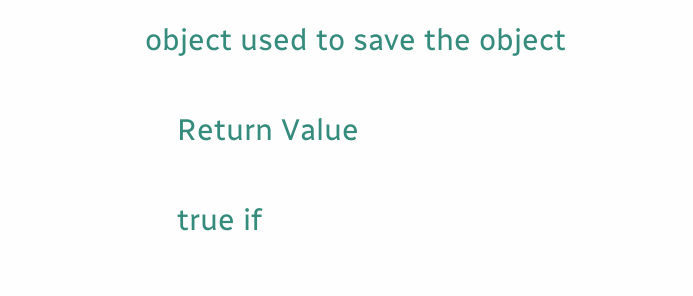object used to save the object

    Return Value

    true if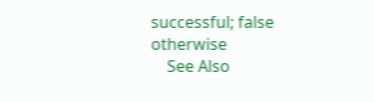successful; false otherwise
    See Also